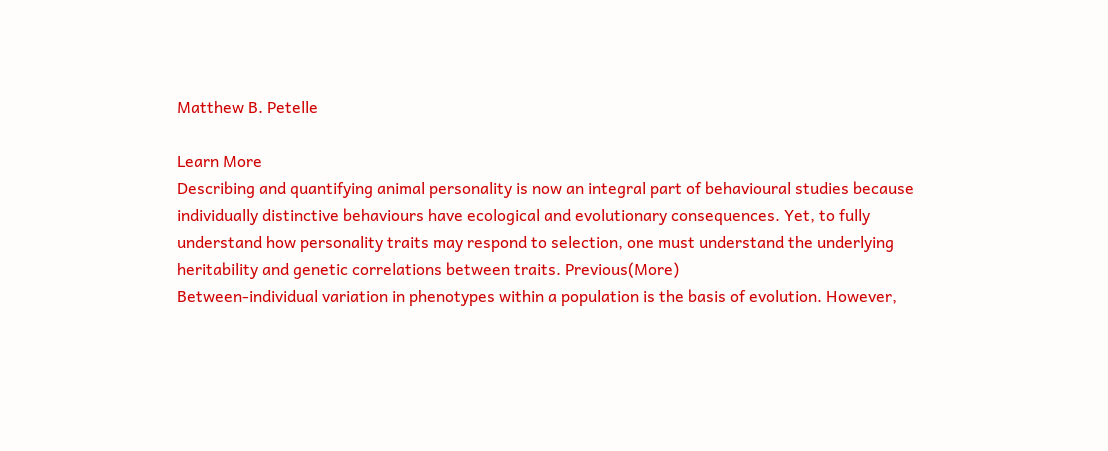Matthew B. Petelle

Learn More
Describing and quantifying animal personality is now an integral part of behavioural studies because individually distinctive behaviours have ecological and evolutionary consequences. Yet, to fully understand how personality traits may respond to selection, one must understand the underlying heritability and genetic correlations between traits. Previous(More)
Between-individual variation in phenotypes within a population is the basis of evolution. However,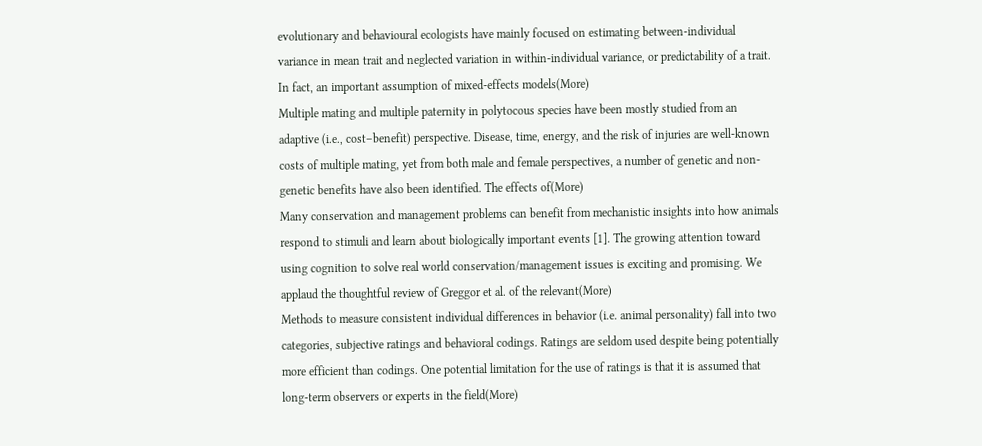evolutionary and behavioural ecologists have mainly focused on estimating between-individual variance in mean trait and neglected variation in within-individual variance, or predictability of a trait. In fact, an important assumption of mixed-effects models(More)
Multiple mating and multiple paternity in polytocous species have been mostly studied from an adaptive (i.e., cost–benefit) perspective. Disease, time, energy, and the risk of injuries are well-known costs of multiple mating, yet from both male and female perspectives, a number of genetic and non-genetic benefits have also been identified. The effects of(More)
Many conservation and management problems can benefit from mechanistic insights into how animals respond to stimuli and learn about biologically important events [1]. The growing attention toward using cognition to solve real world conservation/management issues is exciting and promising. We applaud the thoughtful review of Greggor et al. of the relevant(More)
Methods to measure consistent individual differences in behavior (i.e. animal personality) fall into two categories, subjective ratings and behavioral codings. Ratings are seldom used despite being potentially more efficient than codings. One potential limitation for the use of ratings is that it is assumed that long-term observers or experts in the field(More)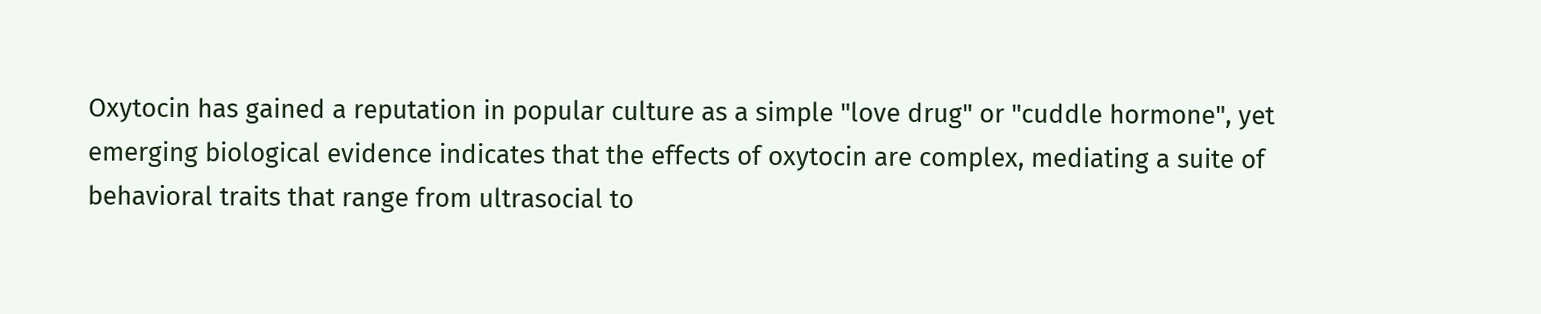Oxytocin has gained a reputation in popular culture as a simple "love drug" or "cuddle hormone", yet emerging biological evidence indicates that the effects of oxytocin are complex, mediating a suite of behavioral traits that range from ultrasocial to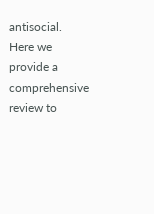antisocial. Here we provide a comprehensive review to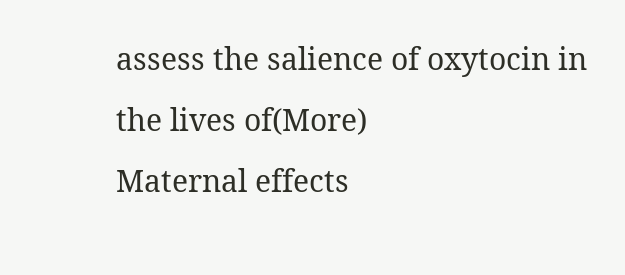assess the salience of oxytocin in the lives of(More)
Maternal effects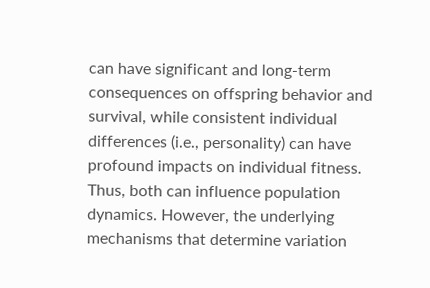can have significant and long-term consequences on offspring behavior and survival, while consistent individual differences (i.e., personality) can have profound impacts on individual fitness. Thus, both can influence population dynamics. However, the underlying mechanisms that determine variation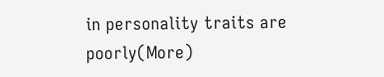in personality traits are poorly(More)